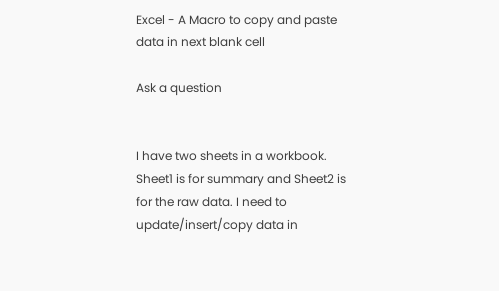Excel - A Macro to copy and paste data in next blank cell

Ask a question


I have two sheets in a workbook. Sheet1 is for summary and Sheet2 is for the raw data. I need to update/insert/copy data in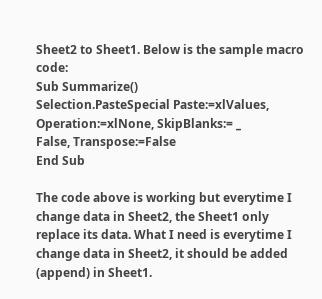Sheet2 to Sheet1. Below is the sample macro code:
Sub Summarize()
Selection.PasteSpecial Paste:=xlValues, Operation:=xlNone, SkipBlanks:= _
False, Transpose:=False
End Sub

The code above is working but everytime I change data in Sheet2, the Sheet1 only replace its data. What I need is everytime I change data in Sheet2, it should be added (append) in Sheet1.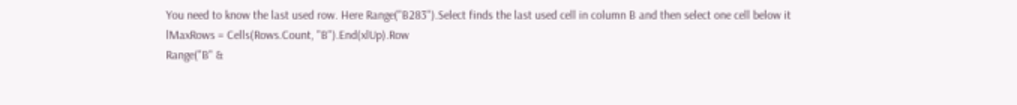You need to know the last used row. Here Range("B283").Select finds the last used cell in column B and then select one cell below it
lMaxRows = Cells(Rows.Count, "B").End(xlUp).Row
Range("B" &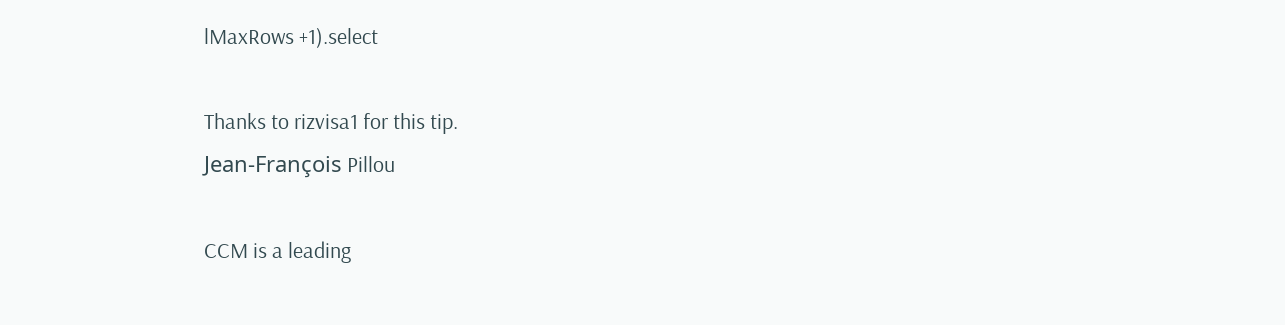lMaxRows +1).select

Thanks to rizvisa1 for this tip.
Jean-François Pillou

CCM is a leading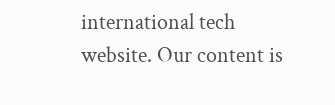international tech website. Our content is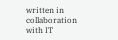written in collaboration with IT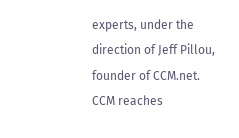experts, under the direction of Jeff Pillou, founder of CCM.net. CCM reaches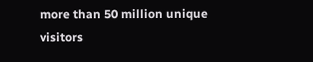more than 50 million unique visitors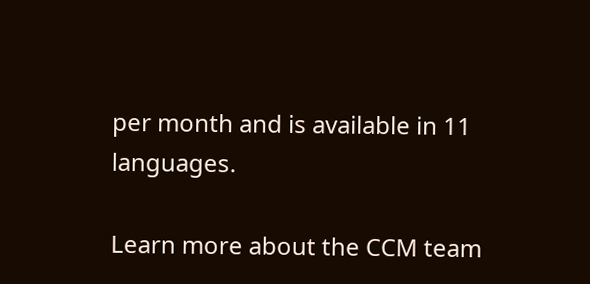per month and is available in 11 languages.

Learn more about the CCM team